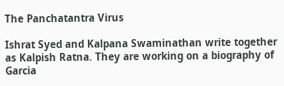The Panchatantra Virus

Ishrat Syed and Kalpana Swaminathan write together as Kalpish Ratna. They are working on a biography of Garcia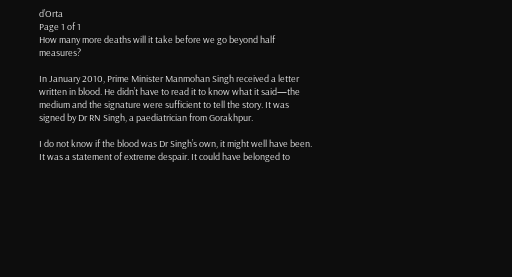d’Orta
Page 1 of 1
How many more deaths will it take before we go beyond half measures?

In January 2010, Prime Minister Manmohan Singh received a letter written in blood. He didn’t have to read it to know what it said—the medium and the signature were sufficient to tell the story. It was signed by Dr RN Singh, a paediatrician from Gorakhpur.

I do not know if the blood was Dr Singh’s own, it might well have been. It was a statement of extreme despair. It could have belonged to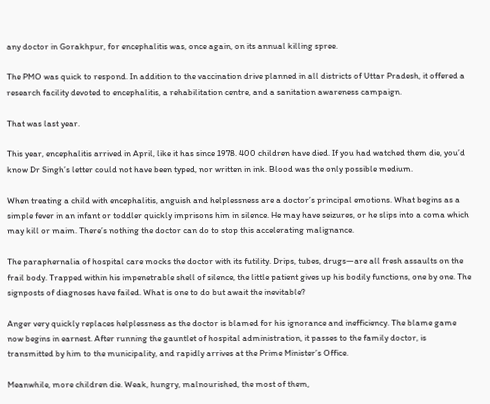any doctor in Gorakhpur, for encephalitis was, once again, on its annual killing spree.

The PMO was quick to respond. In addition to the vaccination drive planned in all districts of Uttar Pradesh, it offered a research facility devoted to encephalitis, a rehabilitation centre, and a sanitation awareness campaign.

That was last year.

This year, encephalitis arrived in April, like it has since 1978. 400 children have died. If you had watched them die, you’d know Dr Singh’s letter could not have been typed, nor written in ink. Blood was the only possible medium.

When treating a child with encephalitis, anguish and helplessness are a doctor’s principal emotions. What begins as a simple fever in an infant or toddler quickly imprisons him in silence. He may have seizures, or he slips into a coma which may kill or maim. There’s nothing the doctor can do to stop this accelerating malignance.

The paraphernalia of hospital care mocks the doctor with its futility. Drips, tubes, drugs—are all fresh assaults on the frail body. Trapped within his impenetrable shell of silence, the little patient gives up his bodily functions, one by one. The signposts of diagnoses have failed. What is one to do but await the inevitable?

Anger very quickly replaces helplessness as the doctor is blamed for his ignorance and inefficiency. The blame game now begins in earnest. After running the gauntlet of hospital administration, it passes to the family doctor, is transmitted by him to the municipality, and rapidly arrives at the Prime Minister’s Office.

Meanwhile, more children die. Weak, hungry, malnourished, the most of them,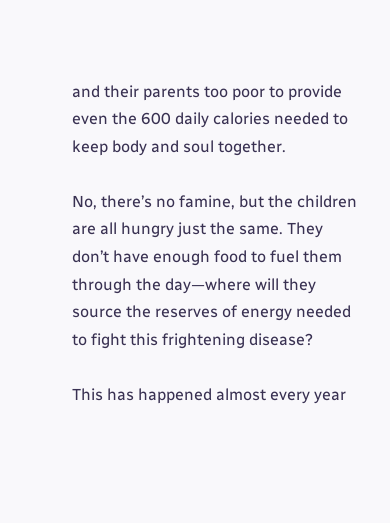and their parents too poor to provide even the 600 daily calories needed to keep body and soul together.

No, there’s no famine, but the children are all hungry just the same. They don’t have enough food to fuel them through the day—where will they source the reserves of energy needed to fight this frightening disease?

This has happened almost every year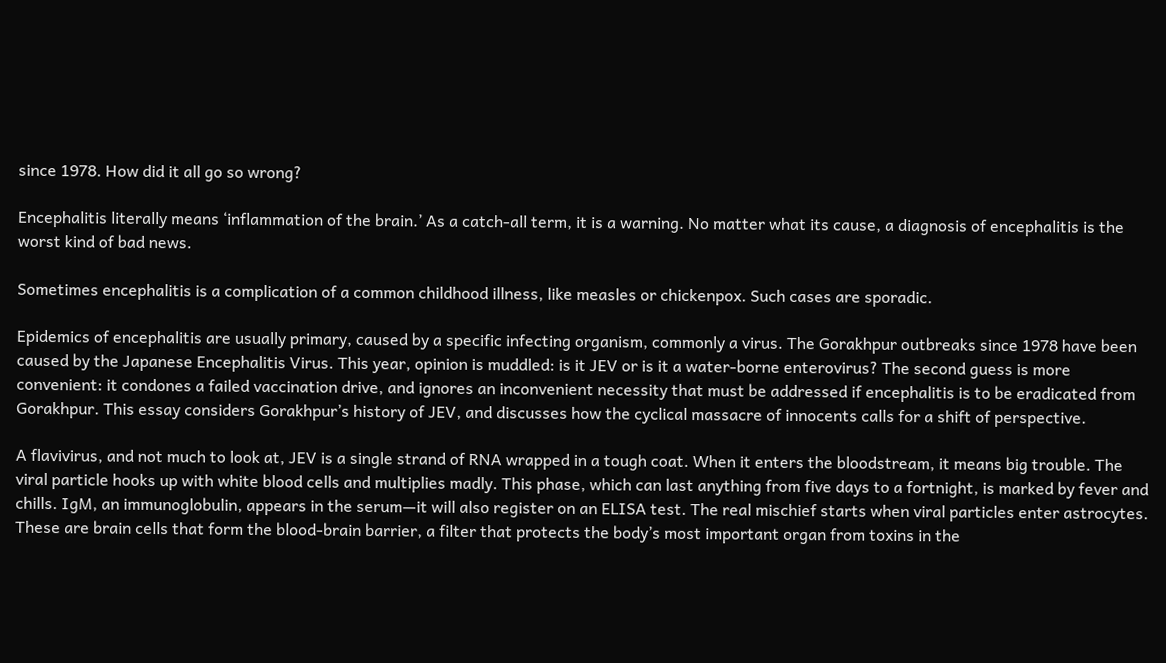since 1978. How did it all go so wrong?

Encephalitis literally means ‘inflammation of the brain.’ As a catch-all term, it is a warning. No matter what its cause, a diagnosis of encephalitis is the worst kind of bad news.

Sometimes encephalitis is a complication of a common childhood illness, like measles or chickenpox. Such cases are sporadic.

Epidemics of encephalitis are usually primary, caused by a specific infecting organism, commonly a virus. The Gorakhpur outbreaks since 1978 have been caused by the Japanese Encephalitis Virus. This year, opinion is muddled: is it JEV or is it a water-borne enterovirus? The second guess is more convenient: it condones a failed vaccination drive, and ignores an inconvenient necessity that must be addressed if encephalitis is to be eradicated from Gorakhpur. This essay considers Gorakhpur’s history of JEV, and discusses how the cyclical massacre of innocents calls for a shift of perspective.

A flavivirus, and not much to look at, JEV is a single strand of RNA wrapped in a tough coat. When it enters the bloodstream, it means big trouble. The viral particle hooks up with white blood cells and multiplies madly. This phase, which can last anything from five days to a fortnight, is marked by fever and chills. IgM, an immunoglobulin, appears in the serum—it will also register on an ELISA test. The real mischief starts when viral particles enter astrocytes. These are brain cells that form the blood-brain barrier, a filter that protects the body’s most important organ from toxins in the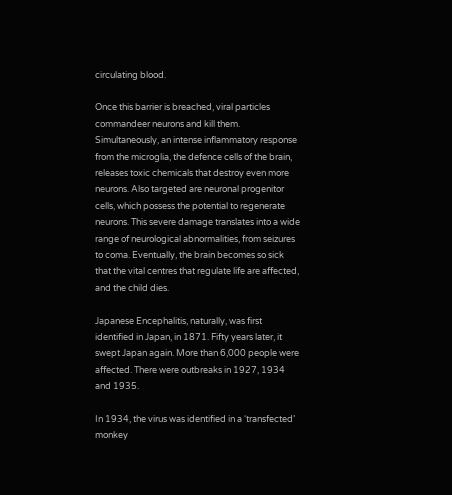circulating blood.

Once this barrier is breached, viral particles commandeer neurons and kill them. Simultaneously, an intense inflammatory response from the microglia, the defence cells of the brain, releases toxic chemicals that destroy even more neurons. Also targeted are neuronal progenitor cells, which possess the potential to regenerate neurons. This severe damage translates into a wide range of neurological abnormalities, from seizures to coma. Eventually, the brain becomes so sick that the vital centres that regulate life are affected, and the child dies.

Japanese Encephalitis, naturally, was first identified in Japan, in 1871. Fifty years later, it swept Japan again. More than 6,000 people were affected. There were outbreaks in 1927, 1934 and 1935.

In 1934, the virus was identified in a ‘transfected’ monkey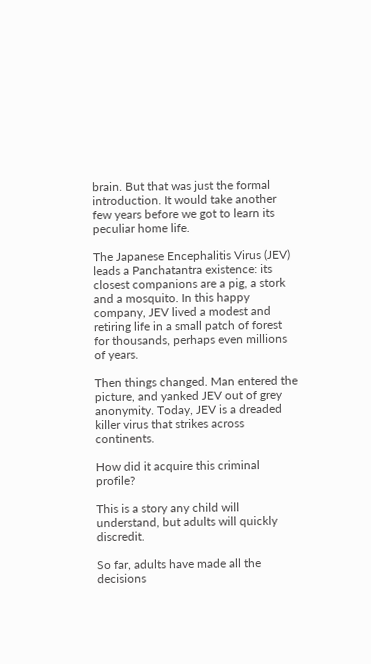brain. But that was just the formal introduction. It would take another few years before we got to learn its peculiar home life.

The Japanese Encephalitis Virus (JEV) leads a Panchatantra existence: its closest companions are a pig, a stork and a mosquito. In this happy company, JEV lived a modest and retiring life in a small patch of forest for thousands, perhaps even millions of years.

Then things changed. Man entered the picture, and yanked JEV out of grey anonymity. Today, JEV is a dreaded killer virus that strikes across continents.

How did it acquire this criminal profile?

This is a story any child will understand, but adults will quickly discredit.

So far, adults have made all the decisions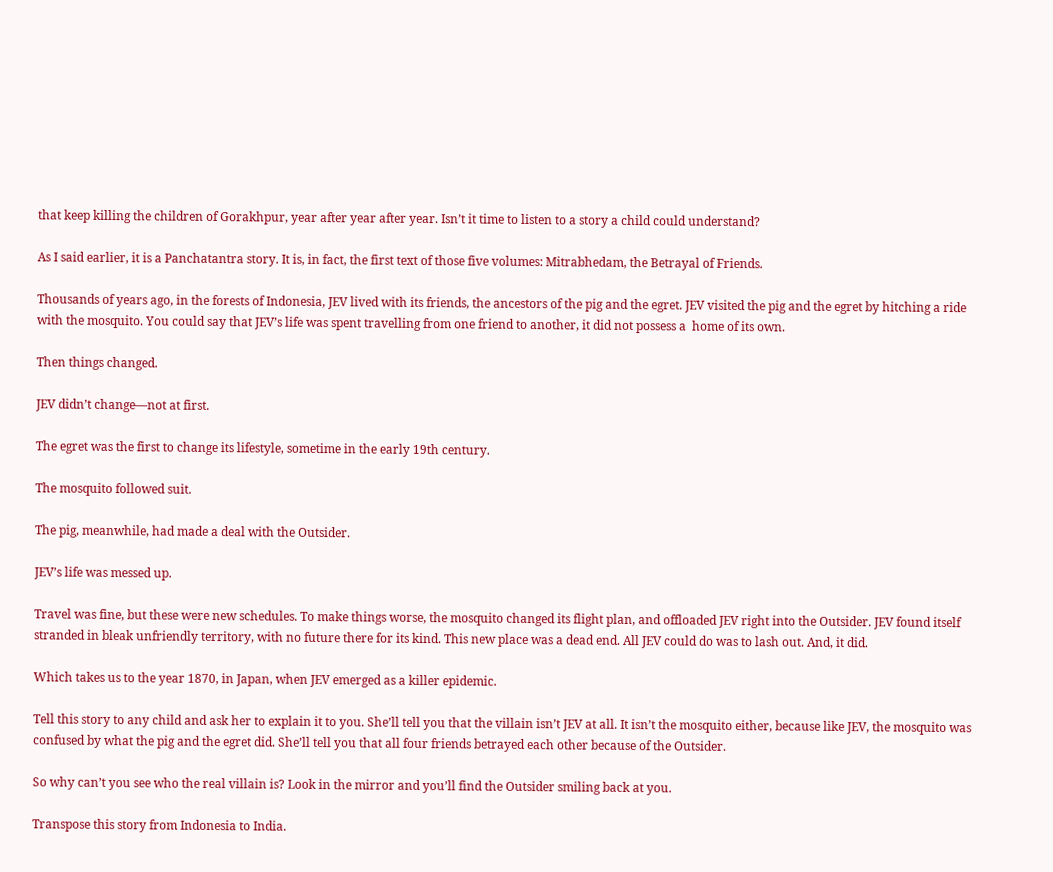that keep killing the children of Gorakhpur, year after year after year. Isn’t it time to listen to a story a child could understand?

As I said earlier, it is a Panchatantra story. It is, in fact, the first text of those five volumes: Mitrabhedam, the Betrayal of Friends.

Thousands of years ago, in the forests of Indonesia, JEV lived with its friends, the ancestors of the pig and the egret. JEV visited the pig and the egret by hitching a ride with the mosquito. You could say that JEV’s life was spent travelling from one friend to another, it did not possess a  home of its own.

Then things changed.

JEV didn’t change—not at first.

The egret was the first to change its lifestyle, sometime in the early 19th century.

The mosquito followed suit.

The pig, meanwhile, had made a deal with the Outsider.

JEV’s life was messed up.

Travel was fine, but these were new schedules. To make things worse, the mosquito changed its flight plan, and offloaded JEV right into the Outsider. JEV found itself stranded in bleak unfriendly territory, with no future there for its kind. This new place was a dead end. All JEV could do was to lash out. And, it did.

Which takes us to the year 1870, in Japan, when JEV emerged as a killer epidemic.

Tell this story to any child and ask her to explain it to you. She’ll tell you that the villain isn’t JEV at all. It isn’t the mosquito either, because like JEV, the mosquito was confused by what the pig and the egret did. She’ll tell you that all four friends betrayed each other because of the Outsider.

So why can’t you see who the real villain is? Look in the mirror and you’ll find the Outsider smiling back at you.

Transpose this story from Indonesia to India.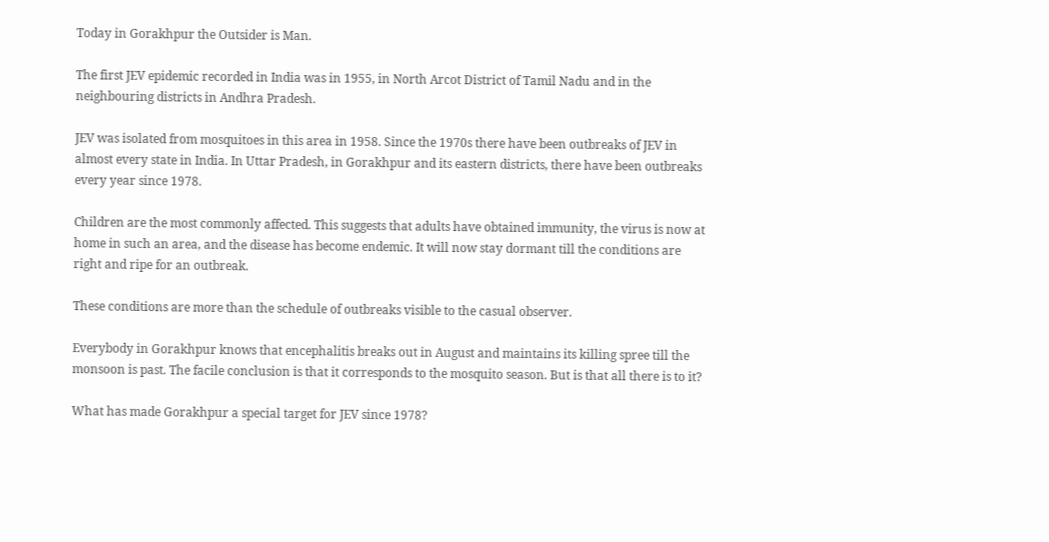Today in Gorakhpur the Outsider is Man.

The first JEV epidemic recorded in India was in 1955, in North Arcot District of Tamil Nadu and in the neighbouring districts in Andhra Pradesh.

JEV was isolated from mosquitoes in this area in 1958. Since the 1970s there have been outbreaks of JEV in almost every state in India. In Uttar Pradesh, in Gorakhpur and its eastern districts, there have been outbreaks every year since 1978.

Children are the most commonly affected. This suggests that adults have obtained immunity, the virus is now at home in such an area, and the disease has become endemic. It will now stay dormant till the conditions are right and ripe for an outbreak.

These conditions are more than the schedule of outbreaks visible to the casual observer.

Everybody in Gorakhpur knows that encephalitis breaks out in August and maintains its killing spree till the monsoon is past. The facile conclusion is that it corresponds to the mosquito season. But is that all there is to it?

What has made Gorakhpur a special target for JEV since 1978?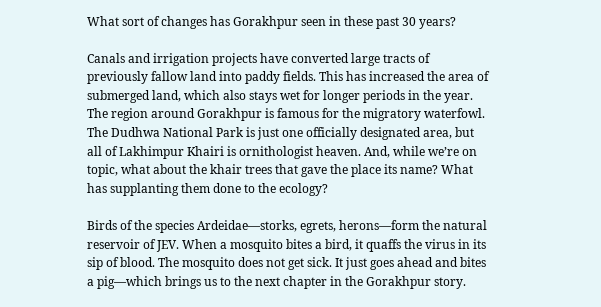What sort of changes has Gorakhpur seen in these past 30 years?

Canals and irrigation projects have converted large tracts of previously fallow land into paddy fields. This has increased the area of submerged land, which also stays wet for longer periods in the year. The region around Gorakhpur is famous for the migratory waterfowl. The Dudhwa National Park is just one officially designated area, but all of Lakhimpur Khairi is ornithologist heaven. And, while we’re on topic, what about the khair trees that gave the place its name? What has supplanting them done to the ecology?

Birds of the species Ardeidae—storks, egrets, herons—form the natural reservoir of JEV. When a mosquito bites a bird, it quaffs the virus in its sip of blood. The mosquito does not get sick. It just goes ahead and bites a pig—which brings us to the next chapter in the Gorakhpur story.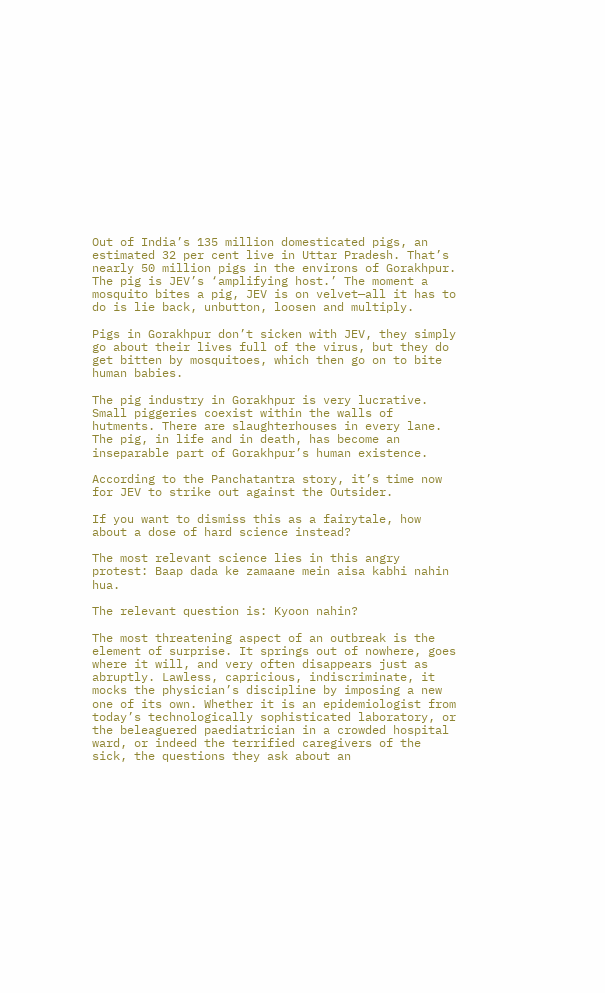Out of India’s 135 million domesticated pigs, an estimated 32 per cent live in Uttar Pradesh. That’s nearly 50 million pigs in the environs of Gorakhpur. The pig is JEV’s ‘amplifying host.’ The moment a mosquito bites a pig, JEV is on velvet—all it has to do is lie back, unbutton, loosen and multiply.

Pigs in Gorakhpur don’t sicken with JEV, they simply go about their lives full of the virus, but they do get bitten by mosquitoes, which then go on to bite human babies.

The pig industry in Gorakhpur is very lucrative. Small piggeries coexist within the walls of hutments. There are slaughterhouses in every lane. The pig, in life and in death, has become an inseparable part of Gorakhpur’s human existence.

According to the Panchatantra story, it’s time now for JEV to strike out against the Outsider.

If you want to dismiss this as a fairytale, how about a dose of hard science instead?

The most relevant science lies in this angry protest: Baap dada ke zamaane mein aisa kabhi nahin hua.

The relevant question is: Kyoon nahin?

The most threatening aspect of an outbreak is the element of surprise. It springs out of nowhere, goes where it will, and very often disappears just as abruptly. Lawless, capricious, indiscriminate, it mocks the physician’s discipline by imposing a new one of its own. Whether it is an epidemiologist from today’s technologically sophisticated laboratory, or the beleaguered paediatrician in a crowded hospital ward, or indeed the terrified caregivers of the sick, the questions they ask about an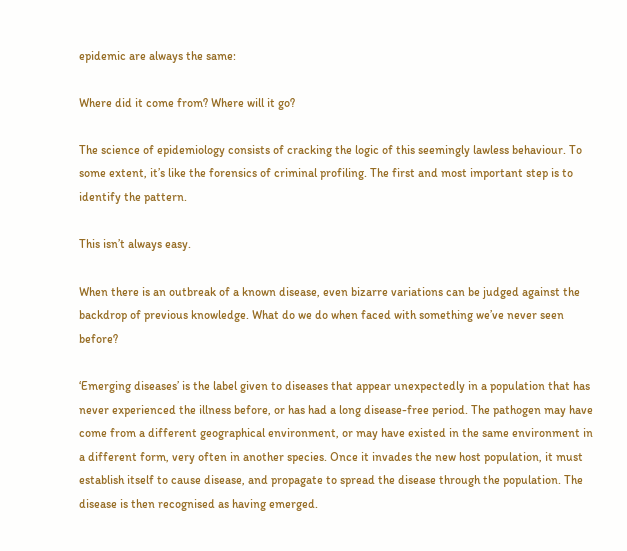epidemic are always the same:

Where did it come from? Where will it go?

The science of epidemiology consists of cracking the logic of this seemingly lawless behaviour. To some extent, it’s like the forensics of criminal profiling. The first and most important step is to identify the pattern.

This isn’t always easy.

When there is an outbreak of a known disease, even bizarre variations can be judged against the backdrop of previous knowledge. What do we do when faced with something we’ve never seen before?

‘Emerging diseases’ is the label given to diseases that appear unexpectedly in a population that has never experienced the illness before, or has had a long disease-free period. The pathogen may have come from a different geographical environment, or may have existed in the same environment in a different form, very often in another species. Once it invades the new host population, it must establish itself to cause disease, and propagate to spread the disease through the population. The disease is then recognised as having emerged.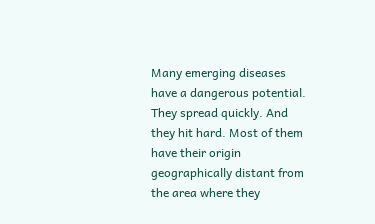Many emerging diseases have a dangerous potential. They spread quickly. And they hit hard. Most of them have their origin geographically distant from the area where they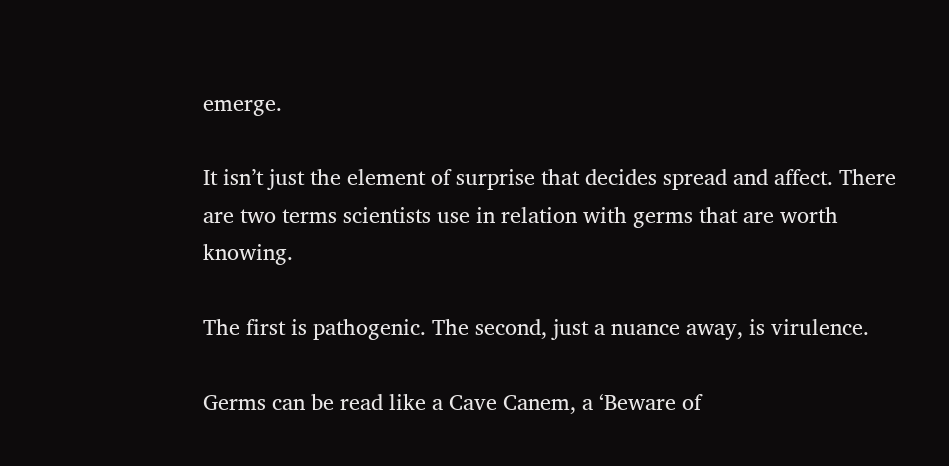emerge.

It isn’t just the element of surprise that decides spread and affect. There are two terms scientists use in relation with germs that are worth knowing.

The first is pathogenic. The second, just a nuance away, is virulence.

Germs can be read like a Cave Canem, a ‘Beware of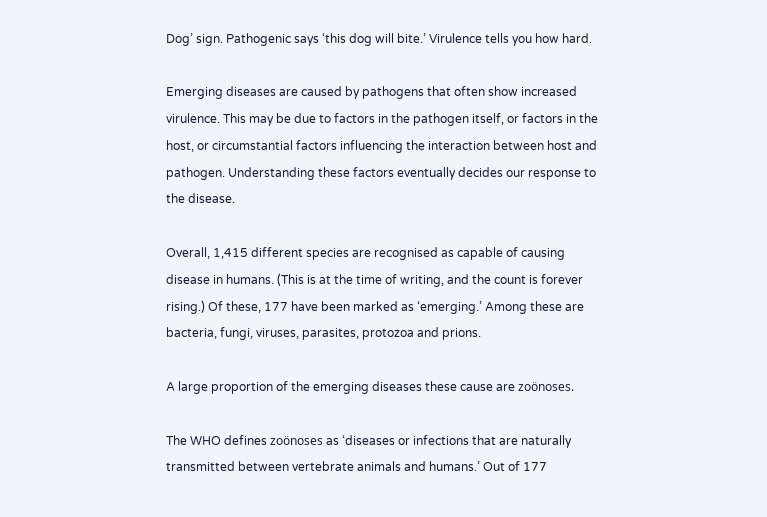Dog’ sign. Pathogenic says ‘this dog will bite.’ Virulence tells you how hard.

Emerging diseases are caused by pathogens that often show increased virulence. This may be due to factors in the pathogen itself, or factors in the host, or circumstantial factors influencing the interaction between host and pathogen. Understanding these factors eventually decides our response to the disease.

Overall, 1,415 different species are recognised as capable of causing disease in humans. (This is at the time of writing, and the count is forever rising.) Of these, 177 have been marked as ‘emerging.’ Among these are bacteria, fungi, viruses, parasites, protozoa and prions.

A large proportion of the emerging diseases these cause are zoönoses.

The WHO defines zoönoses as ‘diseases or infections that are naturally transmitted between vertebrate animals and humans.’ Out of 177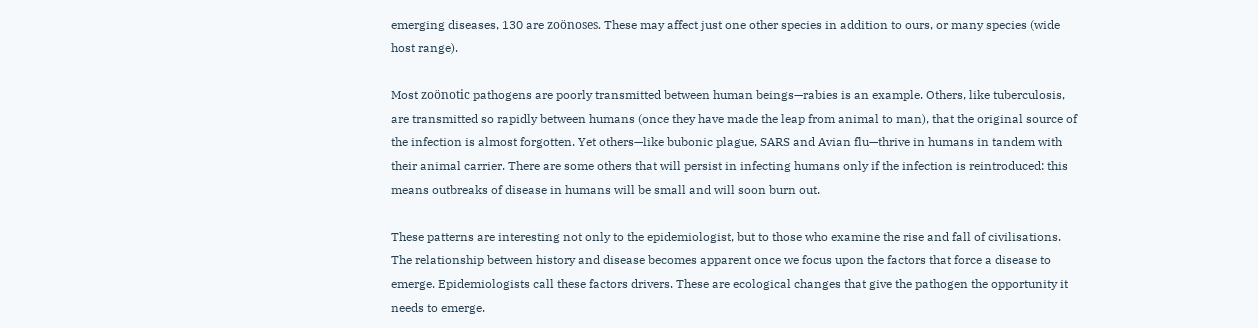emerging diseases, 130 are zoönoses. These may affect just one other species in addition to ours, or many species (wide host range).

Most zoönotic pathogens are poorly transmitted between human beings—rabies is an example. Others, like tuberculosis, are transmitted so rapidly between humans (once they have made the leap from animal to man), that the original source of the infection is almost forgotten. Yet others—like bubonic plague, SARS and Avian flu—thrive in humans in tandem with their animal carrier. There are some others that will persist in infecting humans only if the infection is reintroduced: this means outbreaks of disease in humans will be small and will soon burn out.

These patterns are interesting not only to the epidemiologist, but to those who examine the rise and fall of civilisations. The relationship between history and disease becomes apparent once we focus upon the factors that force a disease to emerge. Epidemiologists call these factors drivers. These are ecological changes that give the pathogen the opportunity it needs to emerge.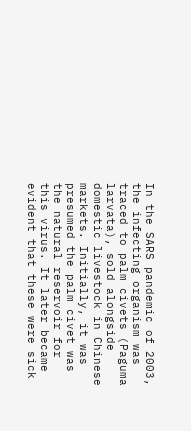In the SARS pandemic of 2003, the infecting organism was traced to palm civets (Paguma larvata), sold alongside domestic livestock in Chinese markets. Initially, it was presumed the palm civet was the natural reservoir for this virus. It later became evident that these were sick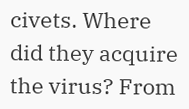civets. Where did they acquire the virus? From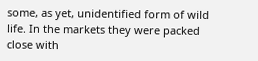some, as yet, unidentified form of wild life. In the markets they were packed close with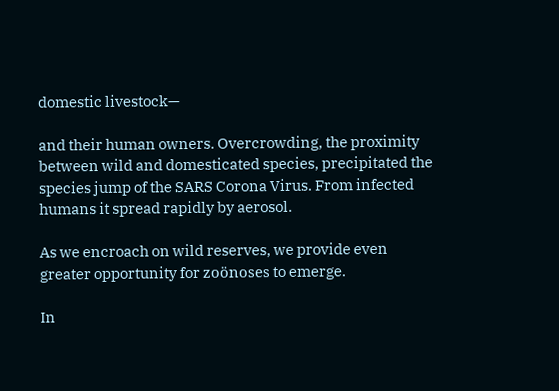domestic livestock—

and their human owners. Overcrowding, the proximity between wild and domesticated species, precipitated the species jump of the SARS Corona Virus. From infected humans it spread rapidly by aerosol.

As we encroach on wild reserves, we provide even greater opportunity for zoönoses to emerge.

In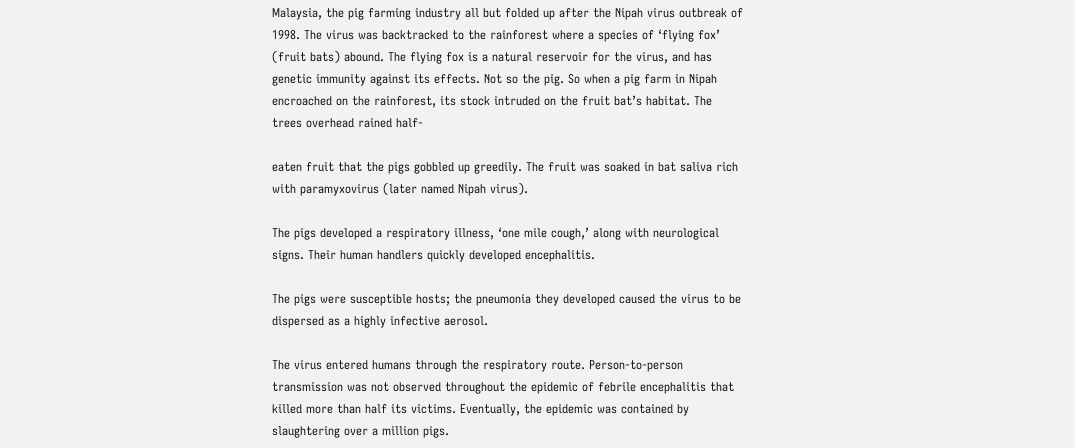Malaysia, the pig farming industry all but folded up after the Nipah virus outbreak of 1998. The virus was backtracked to the rainforest where a species of ‘flying fox’ (fruit bats) abound. The flying fox is a natural reservoir for the virus, and has genetic immunity against its effects. Not so the pig. So when a pig farm in Nipah encroached on the rainforest, its stock intruded on the fruit bat’s habitat. The trees overhead rained half-

eaten fruit that the pigs gobbled up greedily. The fruit was soaked in bat saliva rich with paramyxovirus (later named Nipah virus).

The pigs developed a respiratory illness, ‘one mile cough,’ along with neurological signs. Their human handlers quickly developed encephalitis.

The pigs were susceptible hosts; the pneumonia they developed caused the virus to be dispersed as a highly infective aerosol.

The virus entered humans through the respiratory route. Person-to-person transmission was not observed throughout the epidemic of febrile encephalitis that killed more than half its victims. Eventually, the epidemic was contained by slaughtering over a million pigs.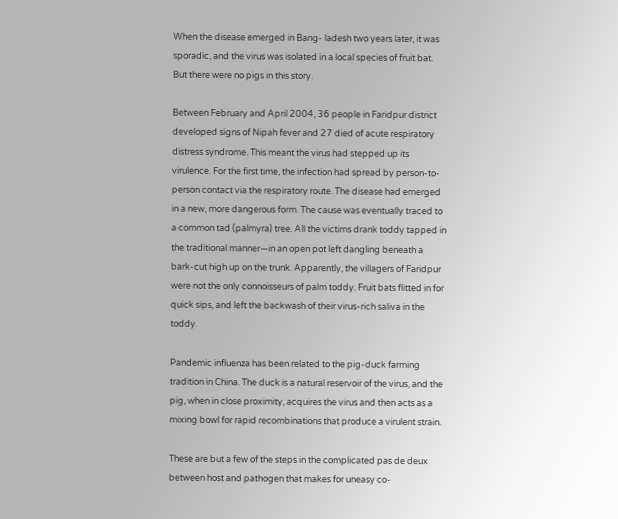When the disease emerged in Bang- ladesh two years later, it was sporadic, and the virus was isolated in a local species of fruit bat. But there were no pigs in this story.

Between February and April 2004, 36 people in Faridpur district developed signs of Nipah fever and 27 died of acute respiratory distress syndrome. This meant the virus had stepped up its virulence. For the first time, the infection had spread by person-to-person contact via the respiratory route. The disease had emerged in a new, more dangerous form. The cause was eventually traced to a common tad (palmyra) tree. All the victims drank toddy tapped in the traditional manner—in an open pot left dangling beneath a bark-cut high up on the trunk. Apparently, the villagers of Faridpur were not the only connoisseurs of palm toddy. Fruit bats flitted in for quick sips, and left the backwash of their virus-rich saliva in the toddy.

Pandemic influenza has been related to the pig-duck farming tradition in China. The duck is a natural reservoir of the virus, and the pig, when in close proximity, acquires the virus and then acts as a mixing bowl for rapid recombinations that produce a virulent strain.

These are but a few of the steps in the complicated pas de deux between host and pathogen that makes for uneasy co-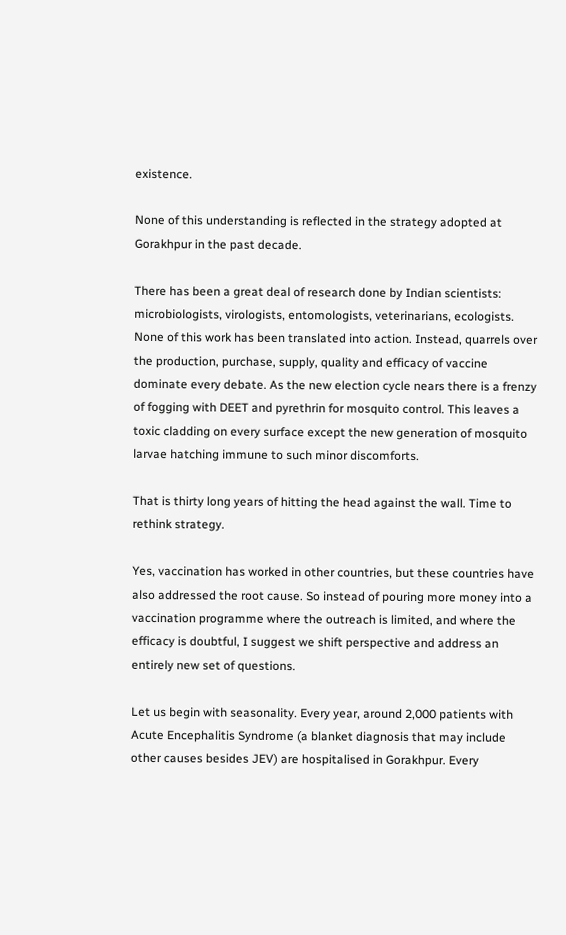existence.

None of this understanding is reflected in the strategy adopted at Gorakhpur in the past decade.

There has been a great deal of research done by Indian scientists: microbiologists, virologists, entomologists, veterinarians, ecologists. None of this work has been translated into action. Instead, quarrels over the production, purchase, supply, quality and efficacy of vaccine dominate every debate. As the new election cycle nears there is a frenzy of fogging with DEET and pyrethrin for mosquito control. This leaves a toxic cladding on every surface except the new generation of mosquito larvae hatching immune to such minor discomforts.

That is thirty long years of hitting the head against the wall. Time to rethink strategy.

Yes, vaccination has worked in other countries, but these countries have also addressed the root cause. So instead of pouring more money into a vaccination programme where the outreach is limited, and where the efficacy is doubtful, I suggest we shift perspective and address an entirely new set of questions.

Let us begin with seasonality. Every year, around 2,000 patients with Acute Encephalitis Syndrome (a blanket diagnosis that may include other causes besides JEV) are hospitalised in Gorakhpur. Every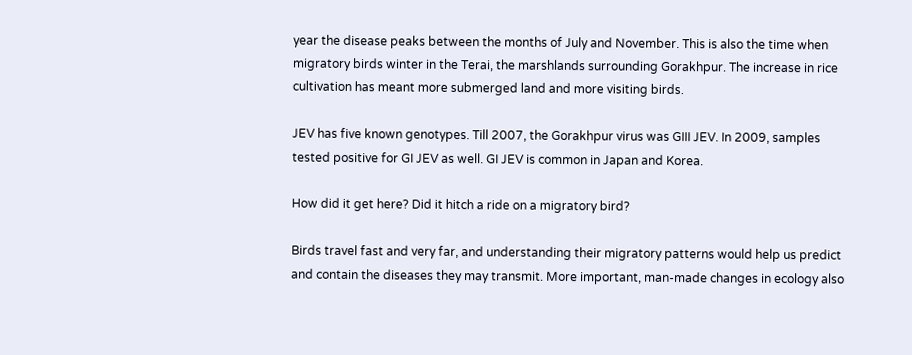year the disease peaks between the months of July and November. This is also the time when migratory birds winter in the Terai, the marshlands surrounding Gorakhpur. The increase in rice cultivation has meant more submerged land and more visiting birds.

JEV has five known genotypes. Till 2007, the Gorakhpur virus was GIII JEV. In 2009, samples tested positive for GI JEV as well. GI JEV is common in Japan and Korea.

How did it get here? Did it hitch a ride on a migratory bird?

Birds travel fast and very far, and understanding their migratory patterns would help us predict and contain the diseases they may transmit. More important, man-made changes in ecology also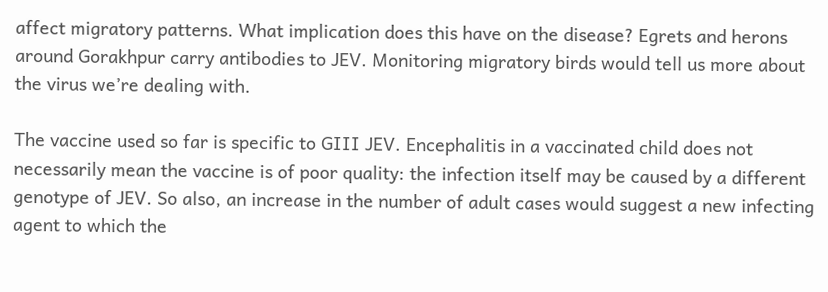affect migratory patterns. What implication does this have on the disease? Egrets and herons around Gorakhpur carry antibodies to JEV. Monitoring migratory birds would tell us more about the virus we’re dealing with.

The vaccine used so far is specific to GIII JEV. Encephalitis in a vaccinated child does not necessarily mean the vaccine is of poor quality: the infection itself may be caused by a different genotype of JEV. So also, an increase in the number of adult cases would suggest a new infecting agent to which the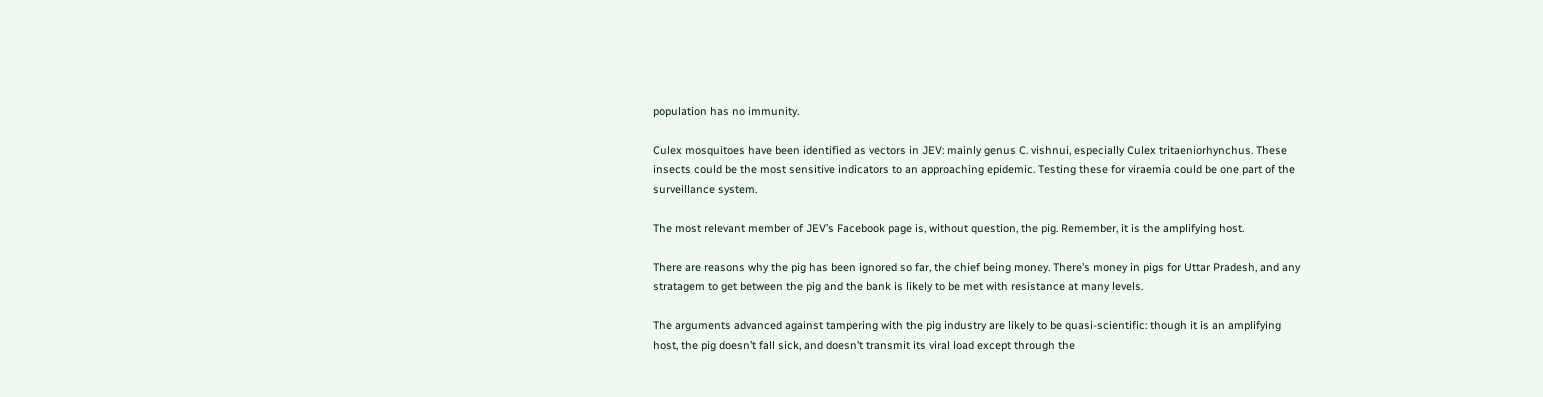population has no immunity.

Culex mosquitoes have been identified as vectors in JEV: mainly genus C. vishnui, especially Culex tritaeniorhynchus. These insects could be the most sensitive indicators to an approaching epidemic. Testing these for viraemia could be one part of the surveillance system.

The most relevant member of JEV’s Facebook page is, without question, the pig. Remember, it is the amplifying host.

There are reasons why the pig has been ignored so far, the chief being money. There’s money in pigs for Uttar Pradesh, and any stratagem to get between the pig and the bank is likely to be met with resistance at many levels.

The arguments advanced against tampering with the pig industry are likely to be quasi-scientific: though it is an amplifying host, the pig doesn’t fall sick, and doesn’t transmit its viral load except through the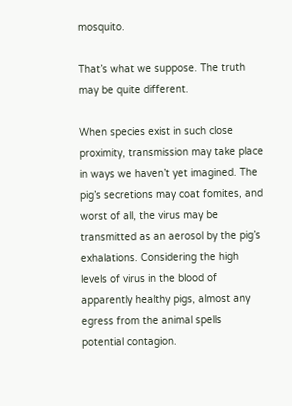mosquito.

That’s what we suppose. The truth may be quite different.

When species exist in such close proximity, transmission may take place in ways we haven’t yet imagined. The pig’s secretions may coat fomites, and worst of all, the virus may be transmitted as an aerosol by the pig’s exhalations. Considering the high levels of virus in the blood of apparently healthy pigs, almost any egress from the animal spells potential contagion.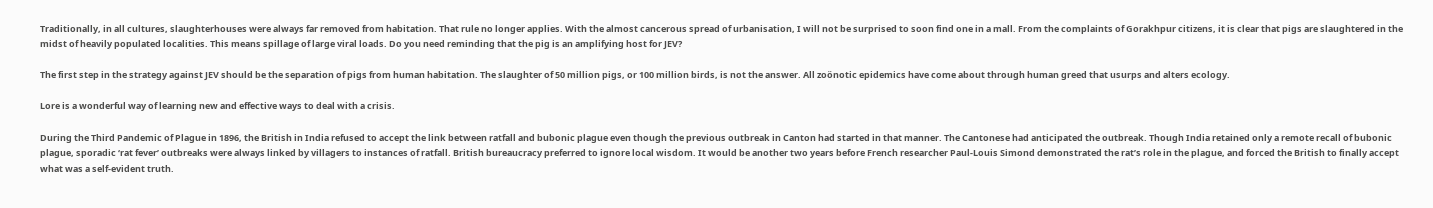Traditionally, in all cultures, slaughterhouses were always far removed from habitation. That rule no longer applies. With the almost cancerous spread of urbanisation, I will not be surprised to soon find one in a mall. From the complaints of Gorakhpur citizens, it is clear that pigs are slaughtered in the midst of heavily populated localities. This means spillage of large viral loads. Do you need reminding that the pig is an amplifying host for JEV?

The first step in the strategy against JEV should be the separation of pigs from human habitation. The slaughter of 50 million pigs, or 100 million birds, is not the answer. All zoönotic epidemics have come about through human greed that usurps and alters ecology.

Lore is a wonderful way of learning new and effective ways to deal with a crisis.

During the Third Pandemic of Plague in 1896, the British in India refused to accept the link between ratfall and bubonic plague even though the previous outbreak in Canton had started in that manner. The Cantonese had anticipated the outbreak. Though India retained only a remote recall of bubonic plague, sporadic ‘rat fever’ outbreaks were always linked by villagers to instances of ratfall. British bureaucracy preferred to ignore local wisdom. It would be another two years before French researcher Paul-Louis Simond demonstrated the rat’s role in the plague, and forced the British to finally accept what was a self-evident truth.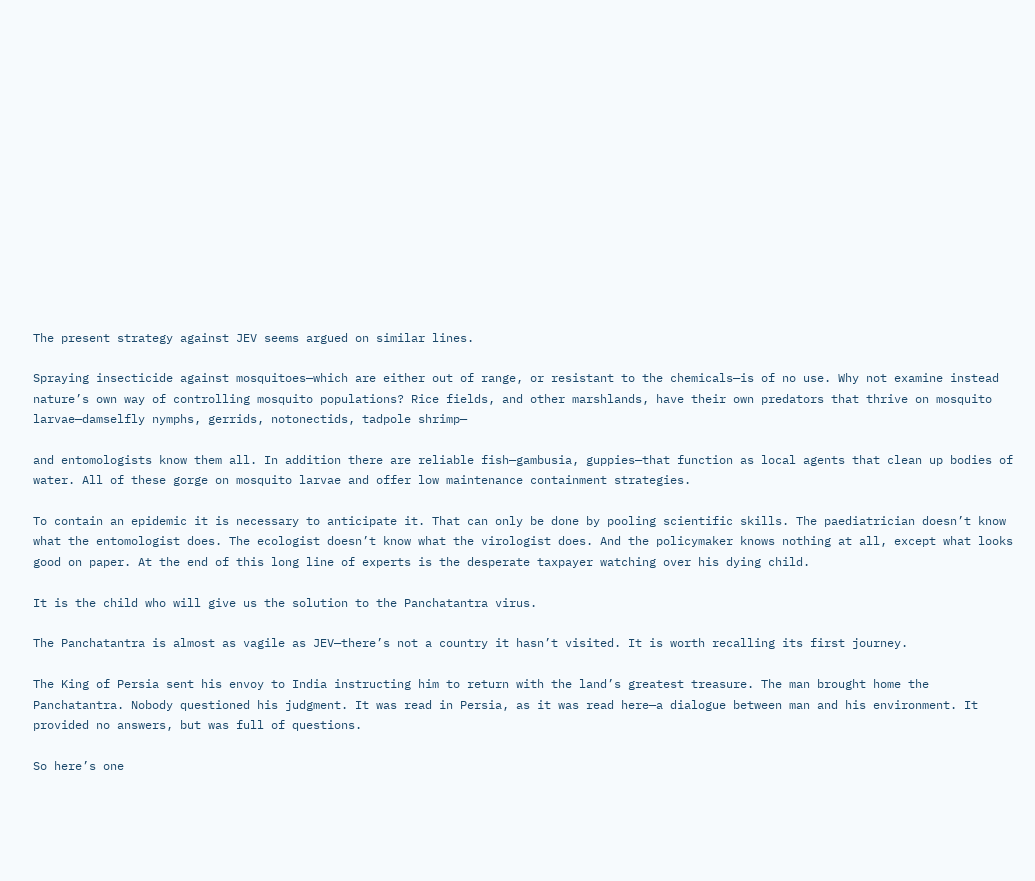The present strategy against JEV seems argued on similar lines.

Spraying insecticide against mosquitoes—which are either out of range, or resistant to the chemicals—is of no use. Why not examine instead nature’s own way of controlling mosquito populations? Rice fields, and other marshlands, have their own predators that thrive on mosquito larvae—damselfly nymphs, gerrids, notonectids, tadpole shrimp—

and entomologists know them all. In addition there are reliable fish—gambusia, guppies—that function as local agents that clean up bodies of water. All of these gorge on mosquito larvae and offer low maintenance containment strategies.

To contain an epidemic it is necessary to anticipate it. That can only be done by pooling scientific skills. The paediatrician doesn’t know what the entomologist does. The ecologist doesn’t know what the virologist does. And the policymaker knows nothing at all, except what looks good on paper. At the end of this long line of experts is the desperate taxpayer watching over his dying child.

It is the child who will give us the solution to the Panchatantra virus.

The Panchatantra is almost as vagile as JEV—there’s not a country it hasn’t visited. It is worth recalling its first journey.

The King of Persia sent his envoy to India instructing him to return with the land’s greatest treasure. The man brought home the Panchatantra. Nobody questioned his judgment. It was read in Persia, as it was read here—a dialogue between man and his environment. It provided no answers, but was full of questions.

So here’s one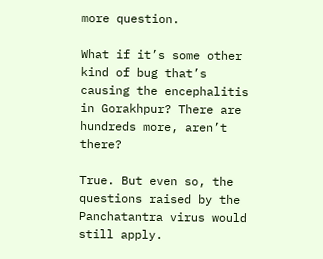more question.

What if it’s some other kind of bug that’s causing the encephalitis in Gorakhpur? There are hundreds more, aren’t there?

True. But even so, the questions raised by the Panchatantra virus would still apply.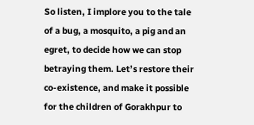So listen, I implore you to the tale of a bug, a mosquito, a pig and an egret, to decide how we can stop betraying them. Let’s restore their co-existence, and make it possible for the children of Gorakhpur to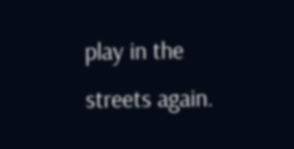play in the streets again.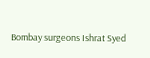Bombay surgeons Ishrat Syed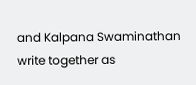and Kalpana Swaminathan write together as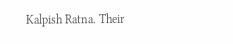Kalpish Ratna. Their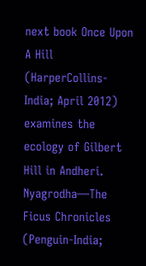next book Once Upon A Hill (HarperCollins-India; April 2012) examines the ecology of Gilbert Hill in Andheri. Nyagrodha—The Ficus Chronicles (Penguin-India;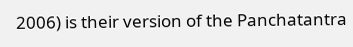2006) is their version of the Panchatantra